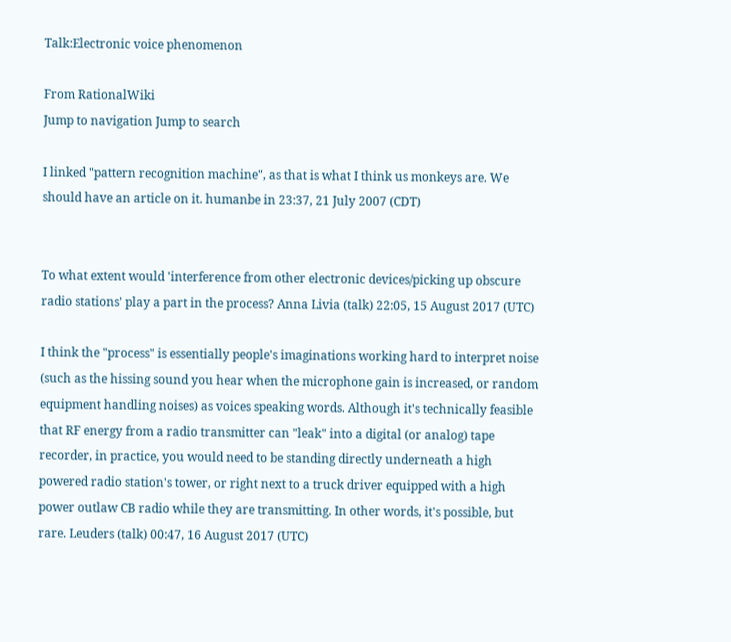Talk:Electronic voice phenomenon

From RationalWiki
Jump to navigation Jump to search

I linked "pattern recognition machine", as that is what I think us monkeys are. We should have an article on it. humanbe in 23:37, 21 July 2007 (CDT)


To what extent would 'interference from other electronic devices/picking up obscure radio stations' play a part in the process? Anna Livia (talk) 22:05, 15 August 2017 (UTC)

I think the "process" is essentially people's imaginations working hard to interpret noise (such as the hissing sound you hear when the microphone gain is increased, or random equipment handling noises) as voices speaking words. Although it's technically feasible that RF energy from a radio transmitter can "leak" into a digital (or analog) tape recorder, in practice, you would need to be standing directly underneath a high powered radio station's tower, or right next to a truck driver equipped with a high power outlaw CB radio while they are transmitting. In other words, it's possible, but rare. Leuders (talk) 00:47, 16 August 2017 (UTC)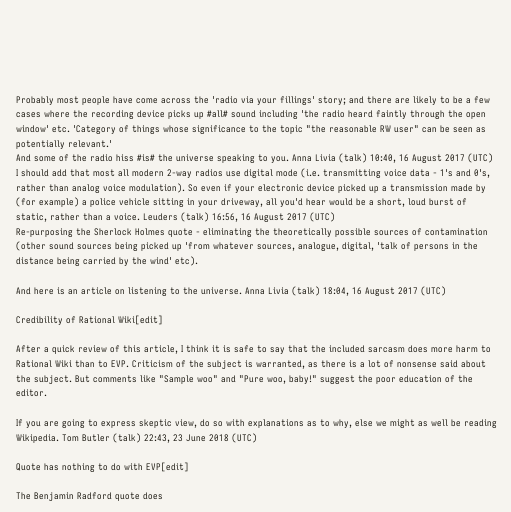Probably most people have come across the 'radio via your fillings' story; and there are likely to be a few cases where the recording device picks up #all# sound including 'the radio heard faintly through the open window' etc. 'Category of things whose significance to the topic "the reasonable RW user" can be seen as potentially relevant.'
And some of the radio hiss #is# the universe speaking to you. Anna Livia (talk) 10:40, 16 August 2017 (UTC)
I should add that most all modern 2-way radios use digital mode (i.e. transmitting voice data - 1's and 0's, rather than analog voice modulation). So even if your electronic device picked up a transmission made by (for example) a police vehicle sitting in your driveway, all you'd hear would be a short, loud burst of static, rather than a voice. Leuders (talk) 16:56, 16 August 2017 (UTC)
Re-purposing the Sherlock Holmes quote - eliminating the theoretically possible sources of contamination (other sound sources being picked up 'from whatever sources, analogue, digital, 'talk of persons in the distance being carried by the wind' etc).

And here is an article on listening to the universe. Anna Livia (talk) 18:04, 16 August 2017 (UTC)

Credibility of Rational Wiki[edit]

After a quick review of this article, I think it is safe to say that the included sarcasm does more harm to Rational Wiki than to EVP. Criticism of the subject is warranted, as there is a lot of nonsense said about the subject. But comments like "Sample woo" and "Pure woo, baby!" suggest the poor education of the editor.

If you are going to express skeptic view, do so with explanations as to why, else we might as well be reading Wikipedia. Tom Butler (talk) 22:43, 23 June 2018 (UTC)

Quote has nothing to do with EVP[edit]

The Benjamin Radford quote does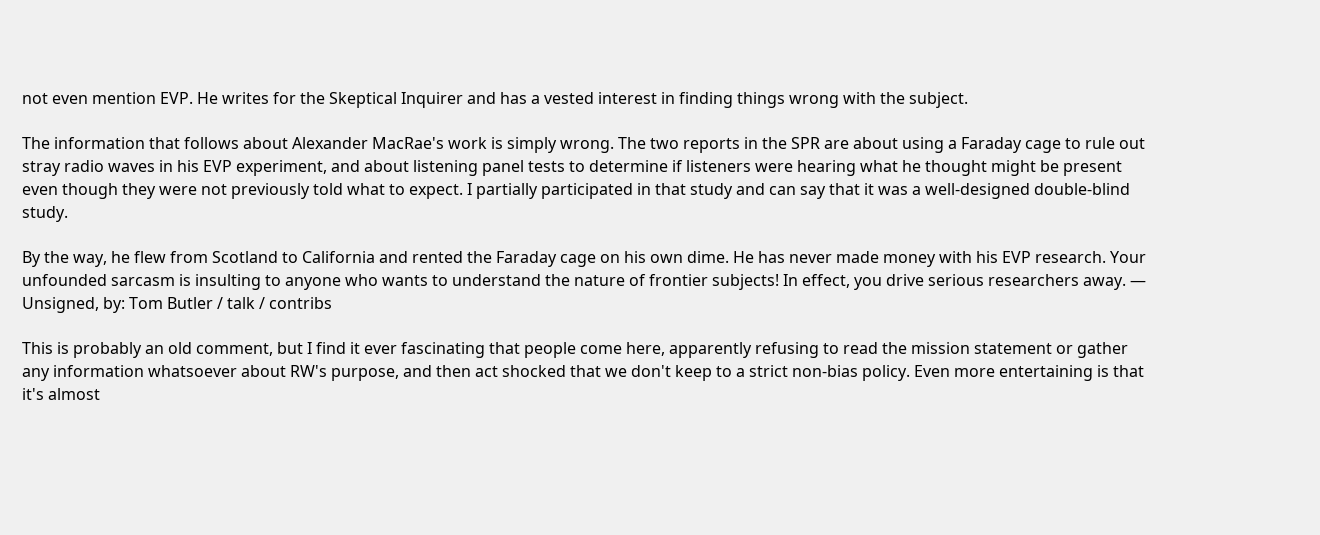not even mention EVP. He writes for the Skeptical Inquirer and has a vested interest in finding things wrong with the subject.

The information that follows about Alexander MacRae's work is simply wrong. The two reports in the SPR are about using a Faraday cage to rule out stray radio waves in his EVP experiment, and about listening panel tests to determine if listeners were hearing what he thought might be present even though they were not previously told what to expect. I partially participated in that study and can say that it was a well-designed double-blind study.

By the way, he flew from Scotland to California and rented the Faraday cage on his own dime. He has never made money with his EVP research. Your unfounded sarcasm is insulting to anyone who wants to understand the nature of frontier subjects! In effect, you drive serious researchers away. — Unsigned, by: Tom Butler / talk / contribs

This is probably an old comment, but I find it ever fascinating that people come here, apparently refusing to read the mission statement or gather any information whatsoever about RW's purpose, and then act shocked that we don't keep to a strict non-bias policy. Even more entertaining is that it's almost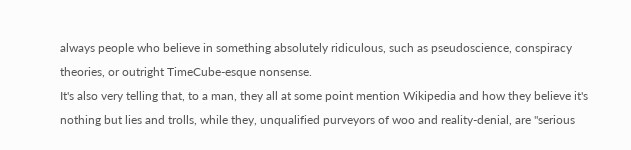always people who believe in something absolutely ridiculous, such as pseudoscience, conspiracy theories, or outright TimeCube-esque nonsense.
It's also very telling that, to a man, they all at some point mention Wikipedia and how they believe it's nothing but lies and trolls, while they, unqualified purveyors of woo and reality-denial, are "serious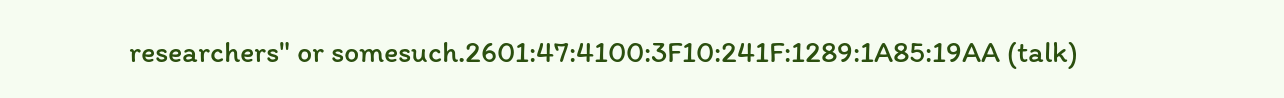researchers" or somesuch.2601:47:4100:3F10:241F:1289:1A85:19AA (talk)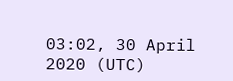03:02, 30 April 2020 (UTC)